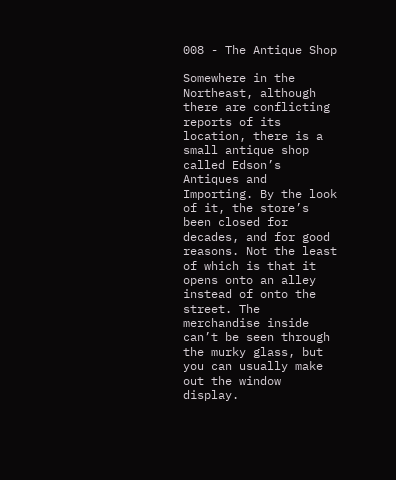008 - The Antique Shop

Somewhere in the Northeast, although there are conflicting reports of its location, there is a small antique shop called Edson’s Antiques and Importing. By the look of it, the store’s been closed for decades, and for good reasons. Not the least of which is that it opens onto an alley instead of onto the street. The merchandise inside can’t be seen through the murky glass, but you can usually make out the window display.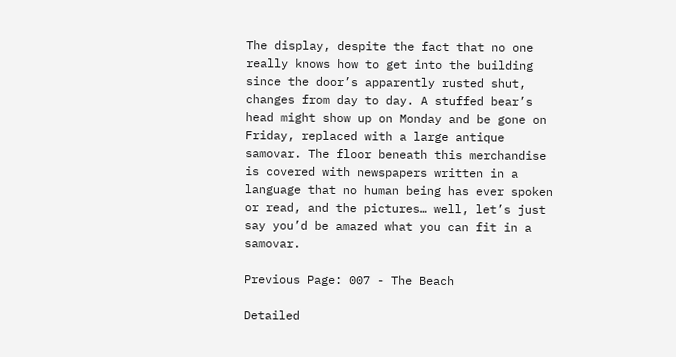The display, despite the fact that no one really knows how to get into the building since the door’s apparently rusted shut, changes from day to day. A stuffed bear’s head might show up on Monday and be gone on Friday, replaced with a large antique samovar. The floor beneath this merchandise is covered with newspapers written in a language that no human being has ever spoken or read, and the pictures… well, let’s just say you’d be amazed what you can fit in a samovar.

Previous Page: 007 - The Beach

Detailed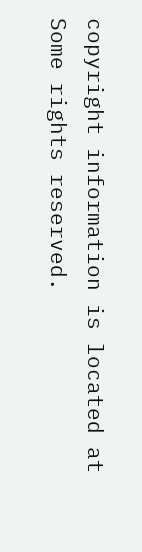copyright information is located at
Some rights reserved.